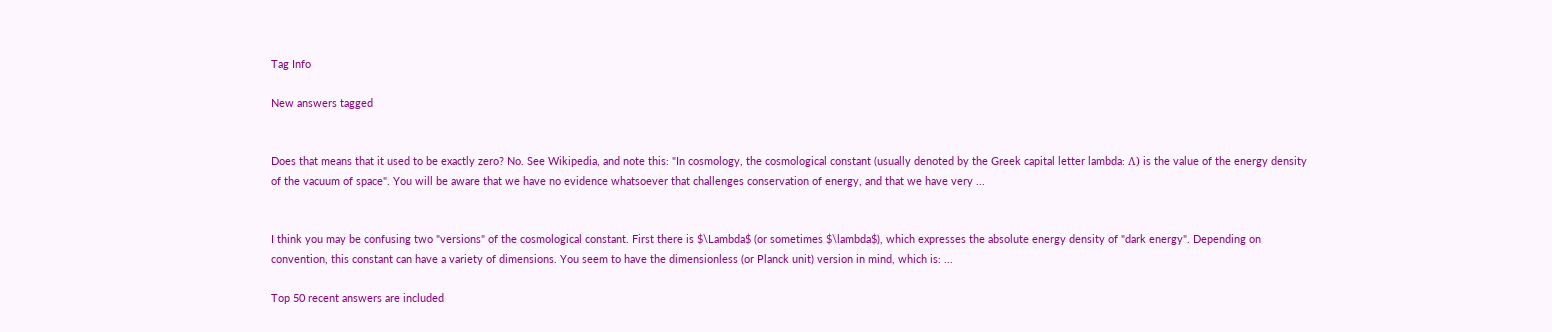Tag Info

New answers tagged


Does that means that it used to be exactly zero? No. See Wikipedia, and note this: "In cosmology, the cosmological constant (usually denoted by the Greek capital letter lambda: Λ) is the value of the energy density of the vacuum of space". You will be aware that we have no evidence whatsoever that challenges conservation of energy, and that we have very ...


I think you may be confusing two "versions" of the cosmological constant. First there is $\Lambda$ (or sometimes $\lambda$), which expresses the absolute energy density of "dark energy". Depending on convention, this constant can have a variety of dimensions. You seem to have the dimensionless (or Planck unit) version in mind, which is: ...

Top 50 recent answers are included